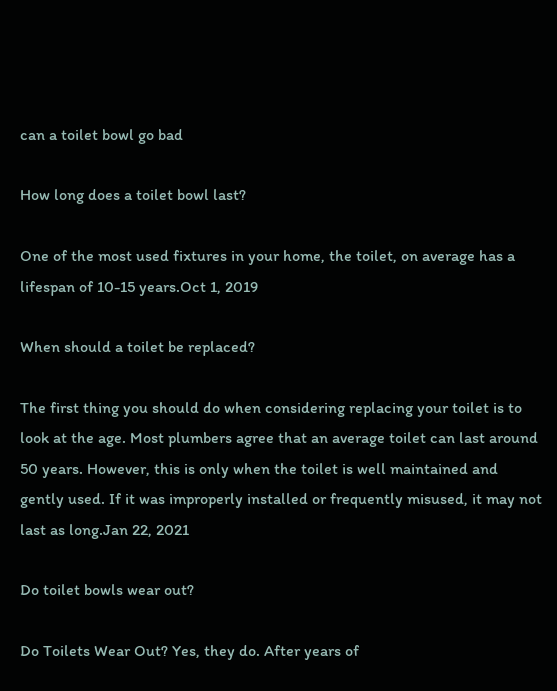can a toilet bowl go bad

How long does a toilet bowl last?

One of the most used fixtures in your home, the toilet, on average has a lifespan of 10-15 years.Oct 1, 2019

When should a toilet be replaced?

The first thing you should do when considering replacing your toilet is to look at the age. Most plumbers agree that an average toilet can last around 50 years. However, this is only when the toilet is well maintained and gently used. If it was improperly installed or frequently misused, it may not last as long.Jan 22, 2021

Do toilet bowls wear out?

Do Toilets Wear Out? Yes, they do. After years of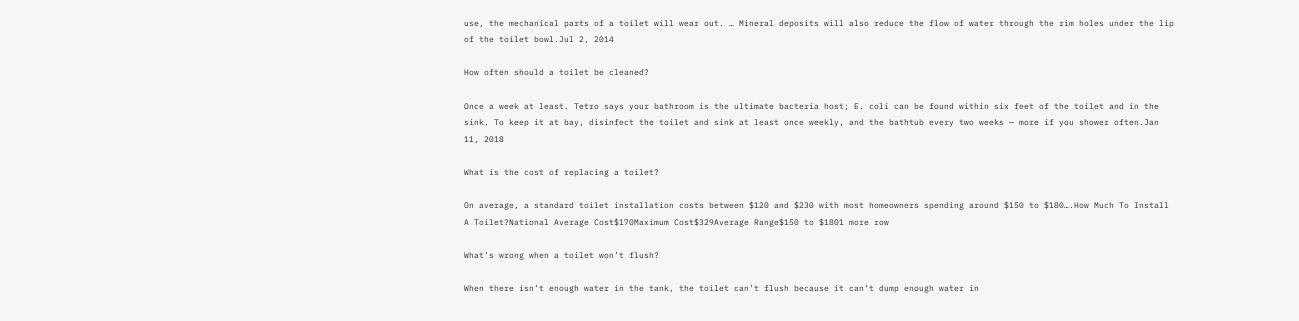use, the mechanical parts of a toilet will wear out. … Mineral deposits will also reduce the flow of water through the rim holes under the lip of the toilet bowl.Jul 2, 2014

How often should a toilet be cleaned?

Once a week at least. Tetro says your bathroom is the ultimate bacteria host; E. coli can be found within six feet of the toilet and in the sink. To keep it at bay, disinfect the toilet and sink at least once weekly, and the bathtub every two weeks — more if you shower often.Jan 11, 2018

What is the cost of replacing a toilet?

On average, a standard toilet installation costs between $120 and $230 with most homeowners spending around $150 to $180….How Much To Install A Toilet?National Average Cost$170Maximum Cost$329Average Range$150 to $1801 more row

What’s wrong when a toilet won’t flush?

When there isn’t enough water in the tank, the toilet can’t flush because it can’t dump enough water in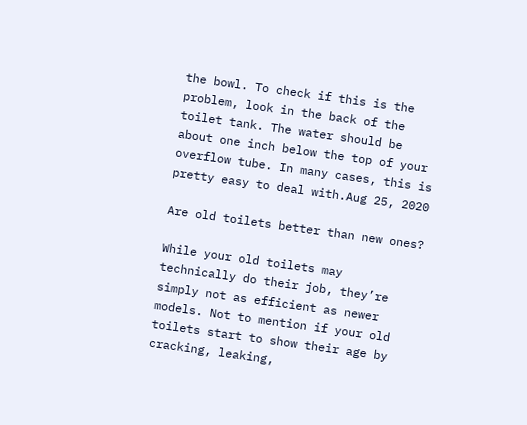the bowl. To check if this is the problem, look in the back of the toilet tank. The water should be about one inch below the top of your overflow tube. In many cases, this is pretty easy to deal with.Aug 25, 2020

Are old toilets better than new ones?

While your old toilets may technically do their job, they’re simply not as efficient as newer models. Not to mention if your old toilets start to show their age by cracking, leaking,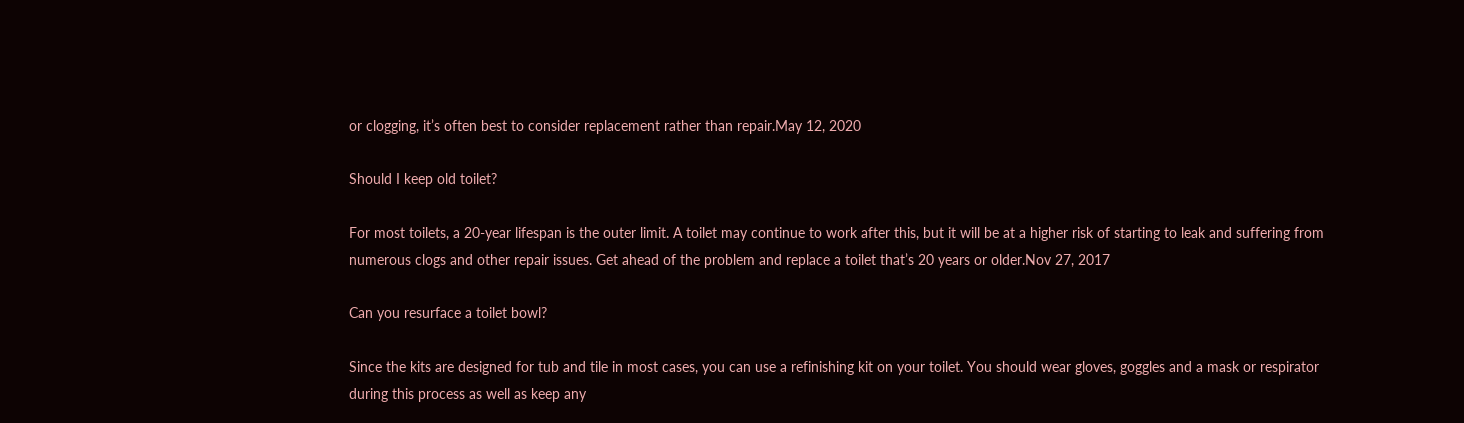or clogging, it’s often best to consider replacement rather than repair.May 12, 2020

Should I keep old toilet?

For most toilets, a 20-year lifespan is the outer limit. A toilet may continue to work after this, but it will be at a higher risk of starting to leak and suffering from numerous clogs and other repair issues. Get ahead of the problem and replace a toilet that’s 20 years or older.Nov 27, 2017

Can you resurface a toilet bowl?

Since the kits are designed for tub and tile in most cases, you can use a refinishing kit on your toilet. You should wear gloves, goggles and a mask or respirator during this process as well as keep any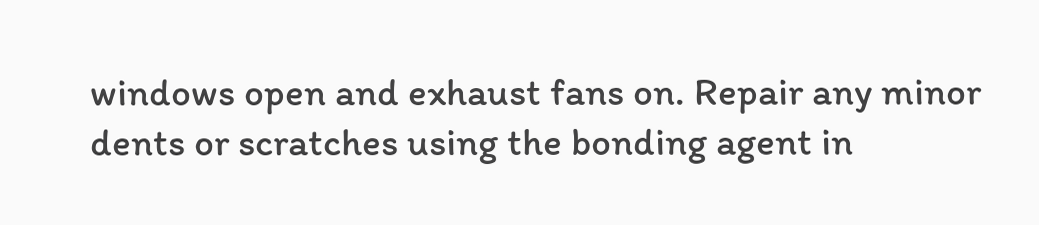windows open and exhaust fans on. Repair any minor dents or scratches using the bonding agent in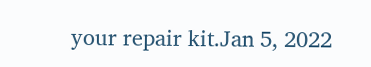your repair kit.Jan 5, 2022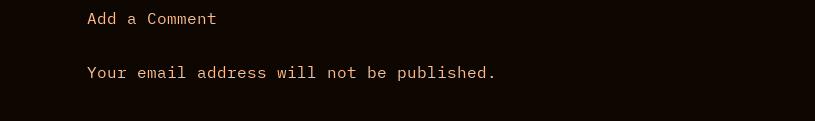Add a Comment

Your email address will not be published.